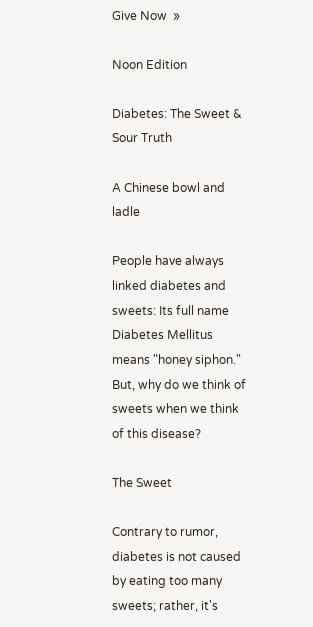Give Now  »

Noon Edition

Diabetes: The Sweet & Sour Truth

A Chinese bowl and ladle

People have always linked diabetes and sweets: Its full name Diabetes Mellitus means "honey siphon." But, why do we think of sweets when we think of this disease?

The Sweet

Contrary to rumor, diabetes is not caused by eating too many sweets; rather, it's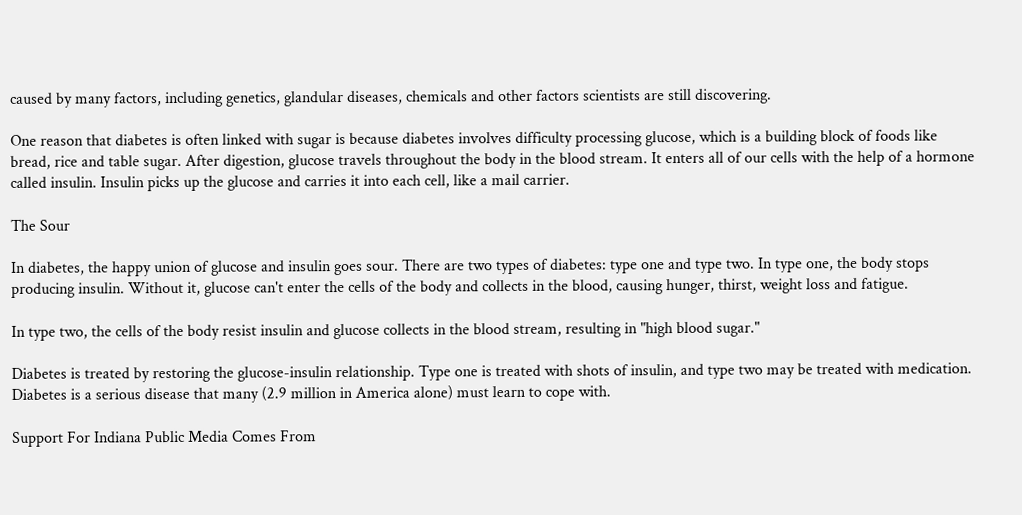caused by many factors, including genetics, glandular diseases, chemicals and other factors scientists are still discovering.

One reason that diabetes is often linked with sugar is because diabetes involves difficulty processing glucose, which is a building block of foods like bread, rice and table sugar. After digestion, glucose travels throughout the body in the blood stream. It enters all of our cells with the help of a hormone called insulin. Insulin picks up the glucose and carries it into each cell, like a mail carrier.

The Sour

In diabetes, the happy union of glucose and insulin goes sour. There are two types of diabetes: type one and type two. In type one, the body stops producing insulin. Without it, glucose can't enter the cells of the body and collects in the blood, causing hunger, thirst, weight loss and fatigue.

In type two, the cells of the body resist insulin and glucose collects in the blood stream, resulting in "high blood sugar."

Diabetes is treated by restoring the glucose-insulin relationship. Type one is treated with shots of insulin, and type two may be treated with medication. Diabetes is a serious disease that many (2.9 million in America alone) must learn to cope with.

Support For Indiana Public Media Comes From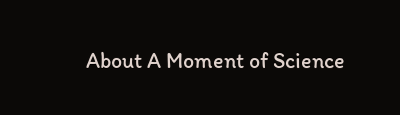About A Moment of Science